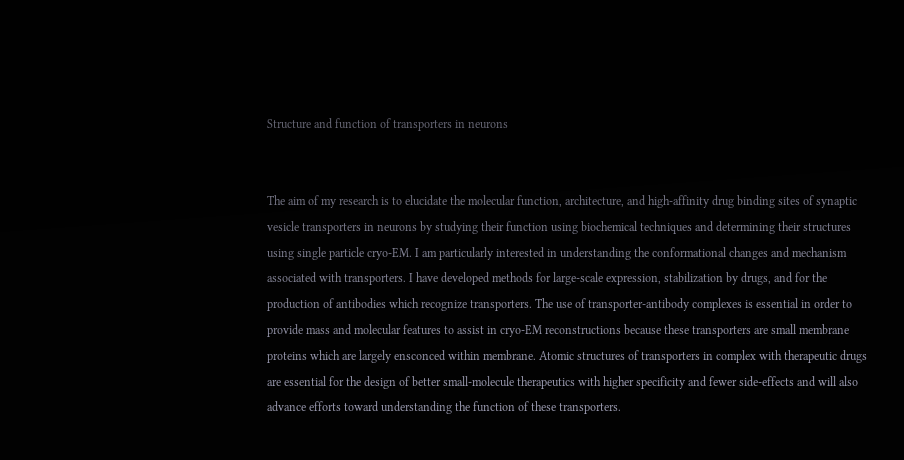Structure and function of transporters in neurons


The aim of my research is to elucidate the molecular function, architecture, and high-affinity drug binding sites of synaptic vesicle transporters in neurons by studying their function using biochemical techniques and determining their structures using single particle cryo-EM. I am particularly interested in understanding the conformational changes and mechanism associated with transporters. I have developed methods for large-scale expression, stabilization by drugs, and for the production of antibodies which recognize transporters. The use of transporter-antibody complexes is essential in order to provide mass and molecular features to assist in cryo-EM reconstructions because these transporters are small membrane proteins which are largely ensconced within membrane. Atomic structures of transporters in complex with therapeutic drugs are essential for the design of better small-molecule therapeutics with higher specificity and fewer side-effects and will also advance efforts toward understanding the function of these transporters.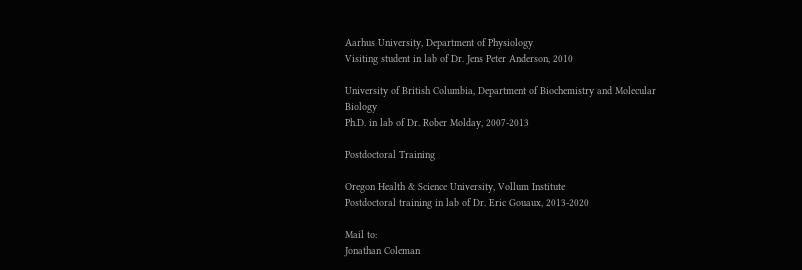Aarhus University, Department of Physiology
Visiting student in lab of Dr. Jens Peter Anderson, 2010

University of British Columbia, Department of Biochemistry and Molecular Biology
Ph.D. in lab of Dr. Rober Molday, 2007-2013

Postdoctoral Training

Oregon Health & Science University, Vollum Institute
Postdoctoral training in lab of Dr. Eric Gouaux, 2013-2020

Mail to:
Jonathan Coleman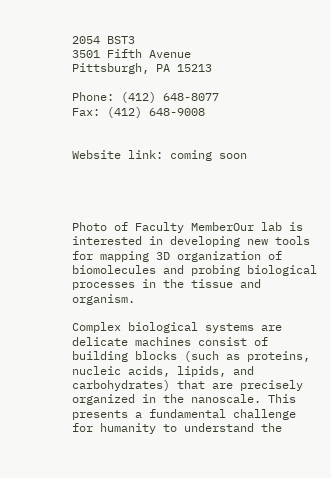2054 BST3
3501 Fifth Avenue
Pittsburgh, PA 15213

Phone: (412) 648-8077
Fax: (412) 648-9008


Website link: coming soon




Photo of Faculty MemberOur lab is interested in developing new tools for mapping 3D organization of biomolecules and probing biological processes in the tissue and organism.

Complex biological systems are delicate machines consist of building blocks (such as proteins, nucleic acids, lipids, and carbohydrates) that are precisely organized in the nanoscale. This presents a fundamental challenge for humanity to understand the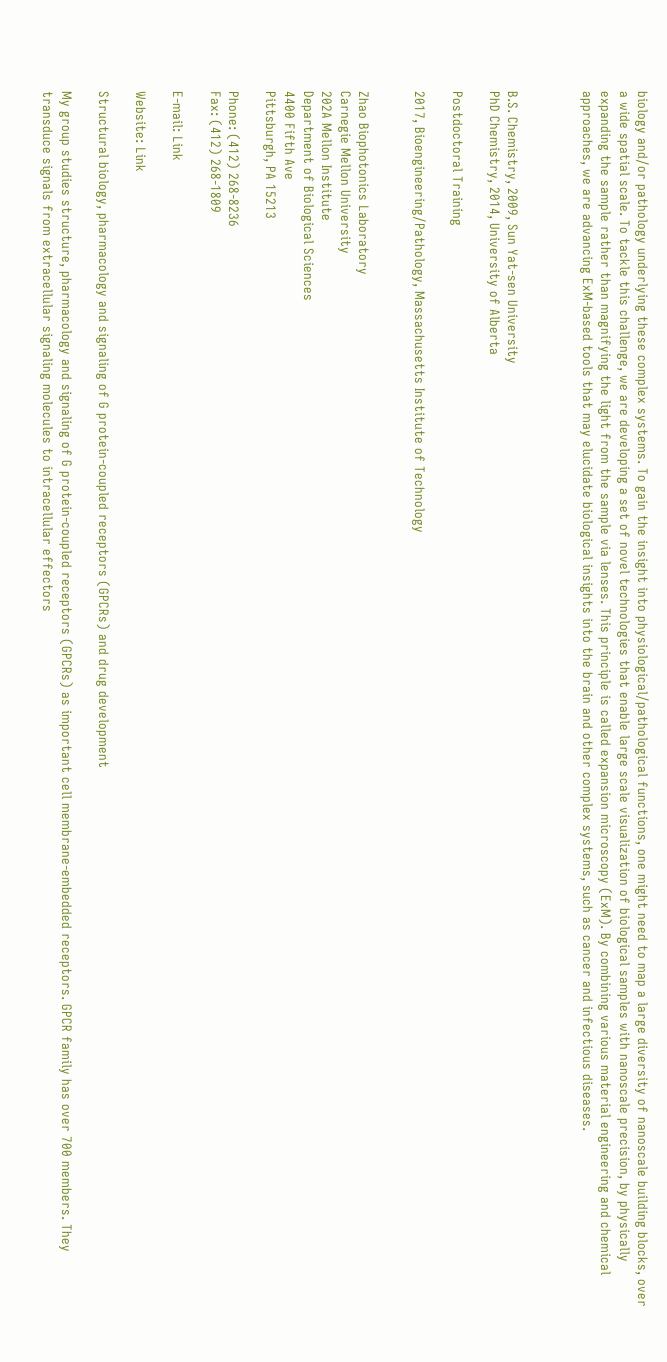biology and/or pathology underlying these complex systems. To gain the insight into physiological/pathological functions, one might need to map a large diversity of nanoscale building blocks, over a wide spatial scale. To tackle this challenge, we are developing a set of novel technologies that enable large scale visualization of biological samples with nanoscale precision, by physically expanding the sample rather than magnifying the light from the sample via lenses. This principle is called expansion microscopy (ExM). By combining various material engineering and chemical approaches, we are advancing ExM-based tools that may elucidate biological insights into the brain and other complex systems, such as cancer and infectious diseases.



B.S. Chemistry, 2009, Sun Yat-sen University
PhD Chemistry, 2014, University of Alberta

Postdoctoral Training

2017, Bioengineering/Pathology, Massachusetts Institute of Technology


Zhao Biophotonics Laboratory
Carnegie Mellon University
202A Mellon Institute
Department of Biological Sciences
4400 Fifth Ave
Pittsburgh, PA 15213

Phone: (412) 268-8236
Fax: (412) 268-1809

E-mail: Link

Website: Link

Structural biology, pharmacology and signaling of G protein-coupled receptors (GPCRs) and drug development

My group studies structure, pharmacology and signaling of G protein-coupled receptors (GPCRs) as important cell membrane-embedded receptors. GPCR family has over 700 members. They transduce signals from extracellular signaling molecules to intracellular effectors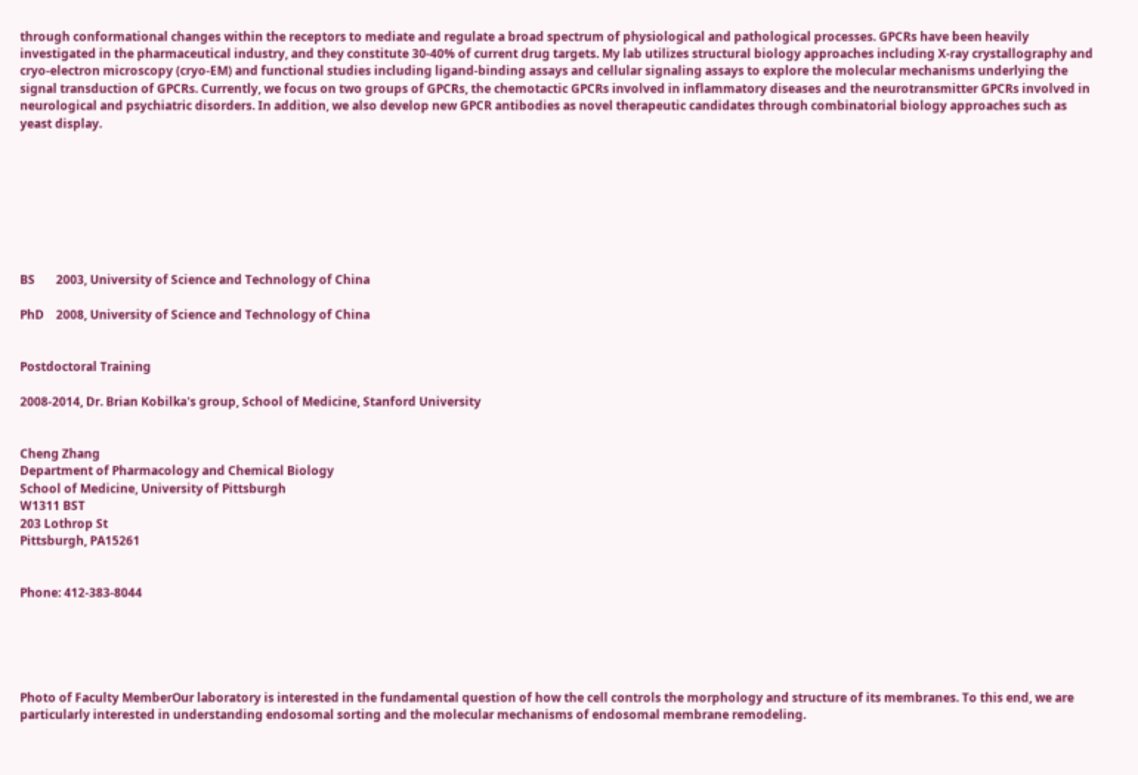through conformational changes within the receptors to mediate and regulate a broad spectrum of physiological and pathological processes. GPCRs have been heavily investigated in the pharmaceutical industry, and they constitute 30-40% of current drug targets. My lab utilizes structural biology approaches including X-ray crystallography and cryo-electron microscopy (cryo-EM) and functional studies including ligand-binding assays and cellular signaling assays to explore the molecular mechanisms underlying the signal transduction of GPCRs. Currently, we focus on two groups of GPCRs, the chemotactic GPCRs involved in inflammatory diseases and the neurotransmitter GPCRs involved in neurological and psychiatric disorders. In addition, we also develop new GPCR antibodies as novel therapeutic candidates through combinatorial biology approaches such as yeast display.








BS       2003, University of Science and Technology of China

PhD    2008, University of Science and Technology of China


Postdoctoral Training

2008-2014, Dr. Brian Kobilka's group, School of Medicine, Stanford University


Cheng Zhang
Department of Pharmacology and Chemical Biology
School of Medicine, University of Pittsburgh
W1311 BST
203 Lothrop St
Pittsburgh, PA15261


Phone: 412-383-8044





Photo of Faculty MemberOur laboratory is interested in the fundamental question of how the cell controls the morphology and structure of its membranes. To this end, we are particularly interested in understanding endosomal sorting and the molecular mechanisms of endosomal membrane remodeling.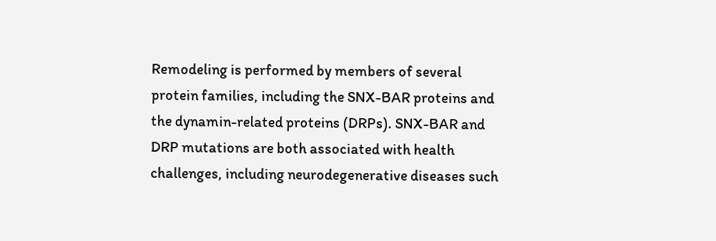Remodeling is performed by members of several protein families, including the SNX-BAR proteins and the dynamin-related proteins (DRPs). SNX-BAR and DRP mutations are both associated with health challenges, including neurodegenerative diseases such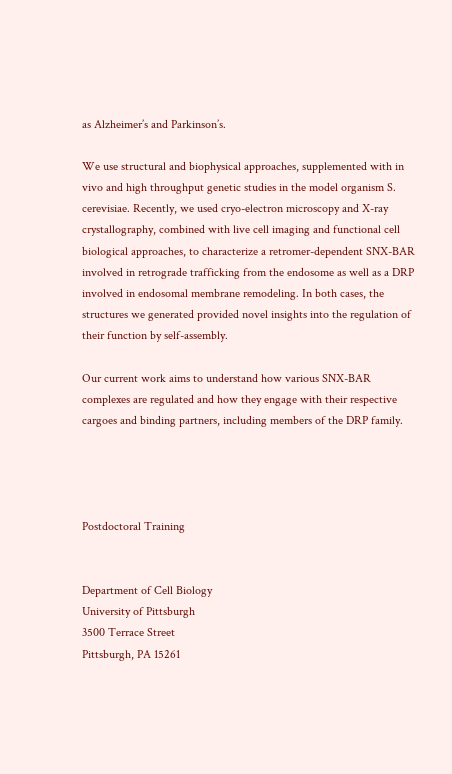as Alzheimer’s and Parkinson’s.

We use structural and biophysical approaches, supplemented with in vivo and high throughput genetic studies in the model organism S. cerevisiae. Recently, we used cryo-electron microscopy and X-ray crystallography, combined with live cell imaging and functional cell biological approaches, to characterize a retromer-dependent SNX-BAR involved in retrograde trafficking from the endosome as well as a DRP involved in endosomal membrane remodeling. In both cases, the structures we generated provided novel insights into the regulation of their function by self-assembly.

Our current work aims to understand how various SNX-BAR complexes are regulated and how they engage with their respective cargoes and binding partners, including members of the DRP family.




Postdoctoral Training


Department of Cell Biology
University of Pittsburgh
3500 Terrace Street
Pittsburgh, PA 15261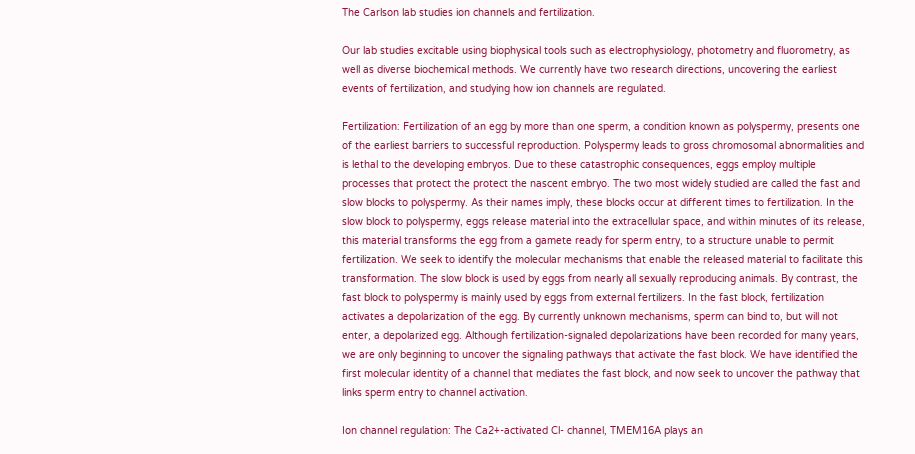The Carlson lab studies ion channels and fertilization.

Our lab studies excitable using biophysical tools such as electrophysiology, photometry and fluorometry, as well as diverse biochemical methods. We currently have two research directions, uncovering the earliest events of fertilization, and studying how ion channels are regulated.

Fertilization: Fertilization of an egg by more than one sperm, a condition known as polyspermy, presents one of the earliest barriers to successful reproduction. Polyspermy leads to gross chromosomal abnormalities and is lethal to the developing embryos. Due to these catastrophic consequences, eggs employ multiple processes that protect the protect the nascent embryo. The two most widely studied are called the fast and slow blocks to polyspermy. As their names imply, these blocks occur at different times to fertilization. In the slow block to polyspermy, eggs release material into the extracellular space, and within minutes of its release, this material transforms the egg from a gamete ready for sperm entry, to a structure unable to permit fertilization. We seek to identify the molecular mechanisms that enable the released material to facilitate this transformation. The slow block is used by eggs from nearly all sexually reproducing animals. By contrast, the fast block to polyspermy is mainly used by eggs from external fertilizers. In the fast block, fertilization activates a depolarization of the egg. By currently unknown mechanisms, sperm can bind to, but will not enter, a depolarized egg. Although fertilization-signaled depolarizations have been recorded for many years, we are only beginning to uncover the signaling pathways that activate the fast block. We have identified the first molecular identity of a channel that mediates the fast block, and now seek to uncover the pathway that links sperm entry to channel activation.

Ion channel regulation: The Ca2+-activated Cl- channel, TMEM16A plays an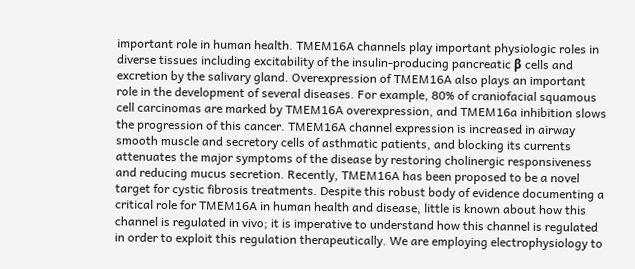important role in human health. TMEM16A channels play important physiologic roles in diverse tissues including excitability of the insulin-producing pancreatic β cells and excretion by the salivary gland. Overexpression of TMEM16A also plays an important role in the development of several diseases. For example, 80% of craniofacial squamous cell carcinomas are marked by TMEM16A overexpression, and TMEM16a inhibition slows the progression of this cancer. TMEM16A channel expression is increased in airway smooth muscle and secretory cells of asthmatic patients, and blocking its currents attenuates the major symptoms of the disease by restoring cholinergic responsiveness and reducing mucus secretion. Recently, TMEM16A has been proposed to be a novel target for cystic fibrosis treatments. Despite this robust body of evidence documenting a critical role for TMEM16A in human health and disease, little is known about how this channel is regulated in vivo; it is imperative to understand how this channel is regulated in order to exploit this regulation therapeutically. We are employing electrophysiology to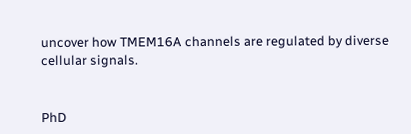uncover how TMEM16A channels are regulated by diverse cellular signals.


PhD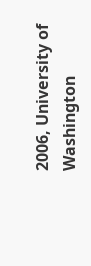2006, University of Washington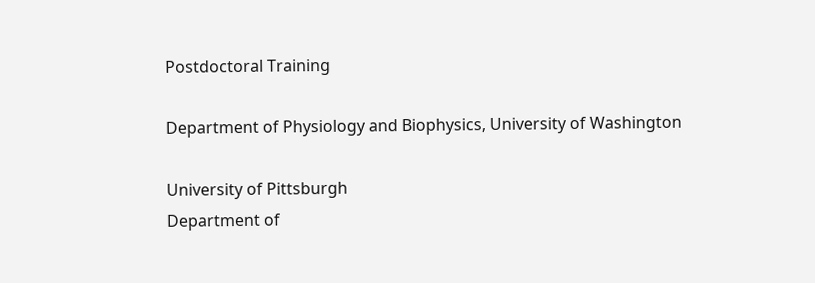Postdoctoral Training

Department of Physiology and Biophysics, University of Washington

University of Pittsburgh
Department of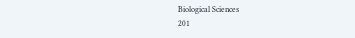Biological Sciences
201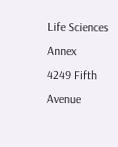Life Sciences Annex
4249 Fifth Avenue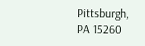Pittsburgh, PA 15260